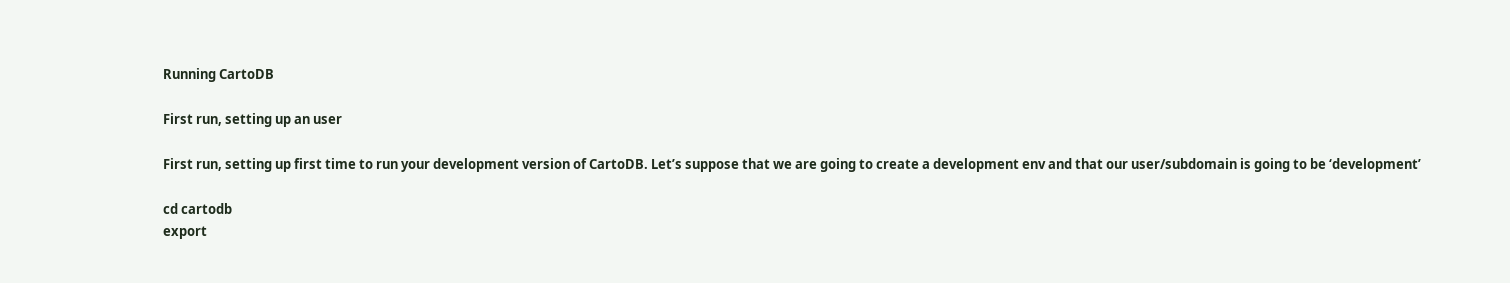Running CartoDB

First run, setting up an user

First run, setting up first time to run your development version of CartoDB. Let’s suppose that we are going to create a development env and that our user/subdomain is going to be ‘development’

cd cartodb
export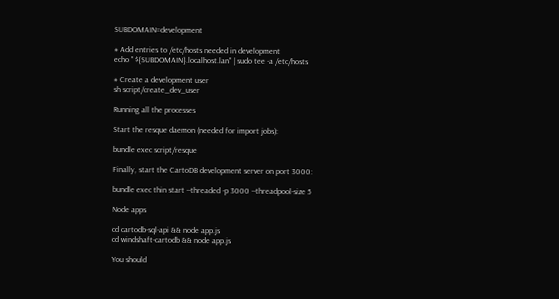SUBDOMAIN=development

# Add entries to /etc/hosts needed in development
echo " ${SUBDOMAIN}.localhost.lan" | sudo tee -a /etc/hosts

# Create a development user
sh script/create_dev_user

Running all the processes

Start the resque daemon (needed for import jobs):

bundle exec script/resque

Finally, start the CartoDB development server on port 3000:

bundle exec thin start --threaded -p 3000 --threadpool-size 5

Node apps

cd cartodb-sql-api && node app.js
cd windshaft-cartodb && node app.js

You should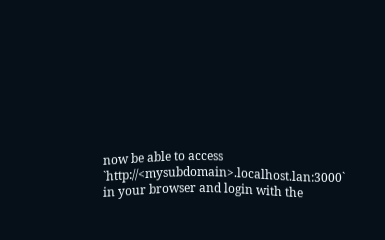now be able to access `http://<mysubdomain>.localhost.lan:3000` in your browser and login with the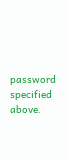password specified above.